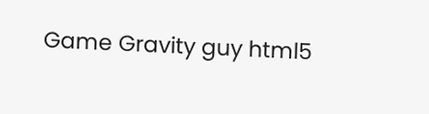Game Gravity guy html5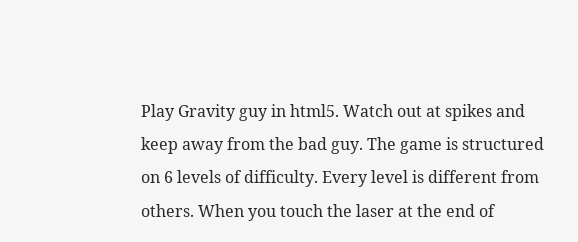Play Gravity guy in html5. Watch out at spikes and keep away from the bad guy. The game is structured on 6 levels of difficulty. Every level is different from others. When you touch the laser at the end of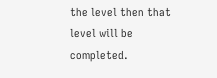the level then that level will be completed.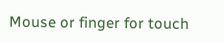Mouse or finger for touch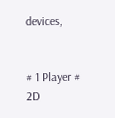devices,


# 1 Player # 2D